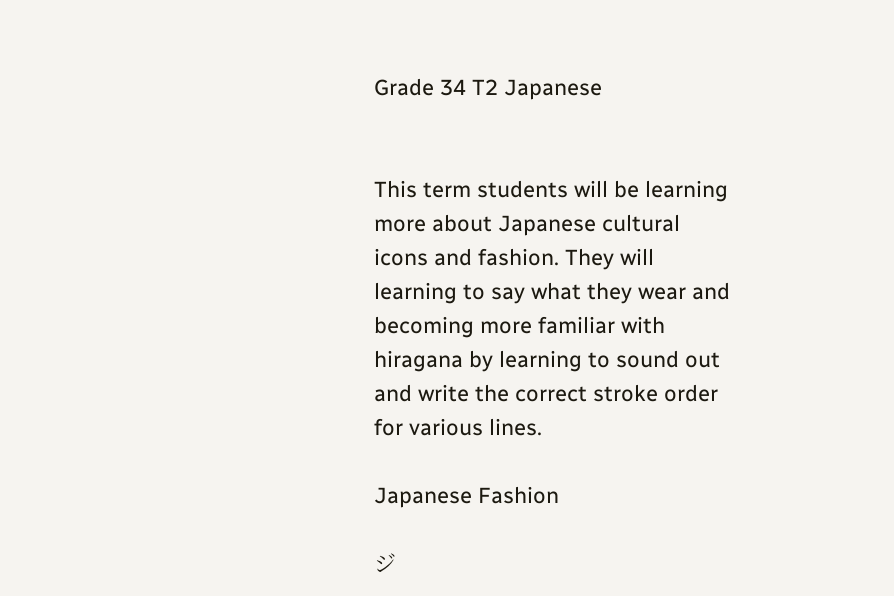Grade 34 T2 Japanese


This term students will be learning more about Japanese cultural icons and fashion. They will learning to say what they wear and becoming more familiar with hiragana by learning to sound out and write the correct stroke order for various lines.

Japanese Fashion

ジ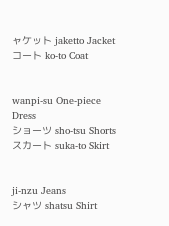ャケット jaketto Jacket
コート ko-to Coat


wanpi-su One-piece Dress
ショーツ sho-tsu Shorts
スカート suka-to Skirt


ji-nzu Jeans
シャツ shatsu Shirt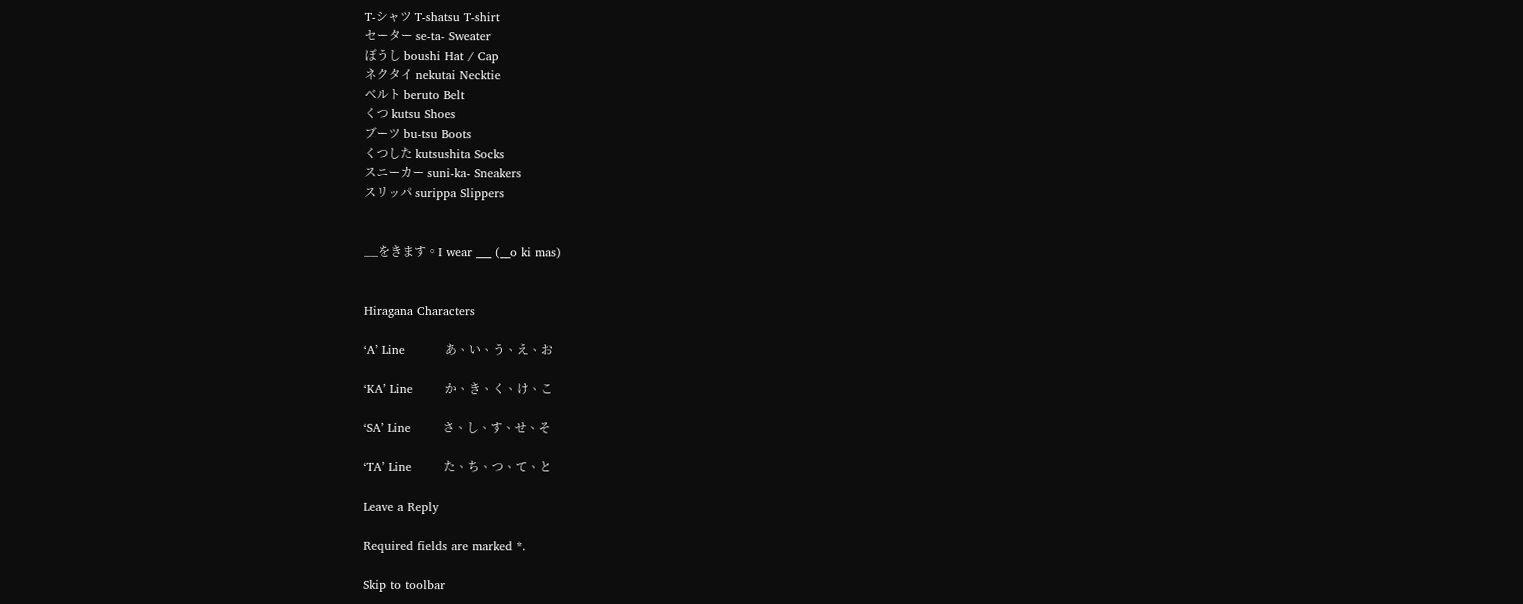T-シャツ T-shatsu T-shirt
セーター se-ta- Sweater
ぼうし boushi Hat / Cap
ネクタイ nekutai Necktie
ベルト beruto Belt
くつ kutsu Shoes
ブーツ bu-tsu Boots
くつした kutsushita Socks
スニーカー suni-ka- Sneakers
スリッパ surippa Slippers


__をきます。I wear ___ (__o ki mas)


Hiragana Characters

‘A’ Line          あ、い、う、え、お

‘KA’ Line        か、き、く、け、こ

‘SA’ Line        さ、し、す、せ、そ

‘TA’ Line        た、ち、つ、て、と

Leave a Reply

Required fields are marked *.

Skip to toolbar